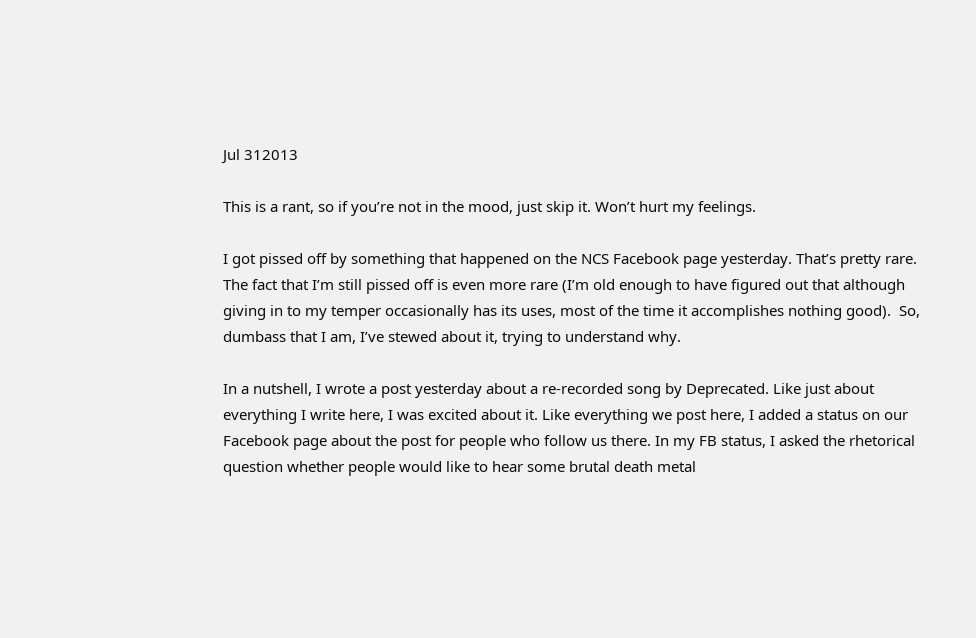Jul 312013

This is a rant, so if you’re not in the mood, just skip it. Won’t hurt my feelings.

I got pissed off by something that happened on the NCS Facebook page yesterday. That’s pretty rare. The fact that I’m still pissed off is even more rare (I’m old enough to have figured out that although giving in to my temper occasionally has its uses, most of the time it accomplishes nothing good).  So, dumbass that I am, I’ve stewed about it, trying to understand why.

In a nutshell, I wrote a post yesterday about a re-recorded song by Deprecated. Like just about everything I write here, I was excited about it. Like everything we post here, I added a status on our Facebook page about the post for people who follow us there. In my FB status, I asked the rhetorical question whether people would like to hear some brutal death metal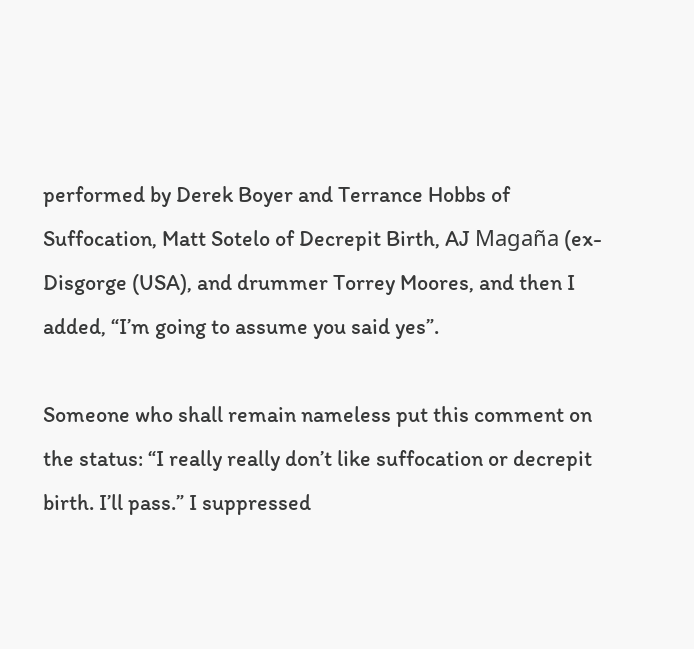performed by Derek Boyer and Terrance Hobbs of Suffocation, Matt Sotelo of Decrepit Birth, AJ Magaña (ex- Disgorge (USA), and drummer Torrey Moores, and then I added, “I’m going to assume you said yes”.

Someone who shall remain nameless put this comment on the status: “I really really don’t like suffocation or decrepit birth. I’ll pass.” I suppressed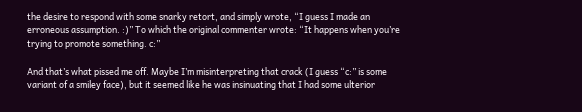the desire to respond with some snarky retort, and simply wrote, “I guess I made an erroneous assumption. :)” To which the original commenter wrote: “It happens when you’re trying to promote something. c:”

And that’s what pissed me off. Maybe I’m misinterpreting that crack (I guess “c:” is some variant of a smiley face), but it seemed like he was insinuating that I had some ulterior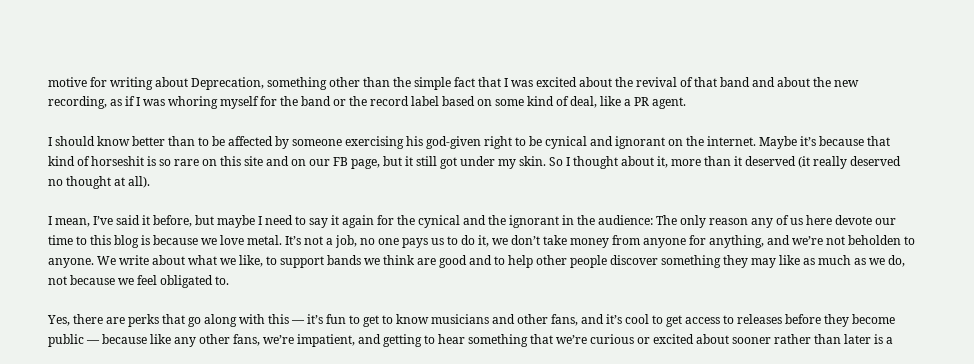motive for writing about Deprecation, something other than the simple fact that I was excited about the revival of that band and about the new recording, as if I was whoring myself for the band or the record label based on some kind of deal, like a PR agent.

I should know better than to be affected by someone exercising his god-given right to be cynical and ignorant on the internet. Maybe it’s because that kind of horseshit is so rare on this site and on our FB page, but it still got under my skin. So I thought about it, more than it deserved (it really deserved no thought at all).

I mean, I’ve said it before, but maybe I need to say it again for the cynical and the ignorant in the audience: The only reason any of us here devote our time to this blog is because we love metal. It’s not a job, no one pays us to do it, we don’t take money from anyone for anything, and we’re not beholden to anyone. We write about what we like, to support bands we think are good and to help other people discover something they may like as much as we do, not because we feel obligated to.

Yes, there are perks that go along with this — it’s fun to get to know musicians and other fans, and it’s cool to get access to releases before they become public — because like any other fans, we’re impatient, and getting to hear something that we’re curious or excited about sooner rather than later is a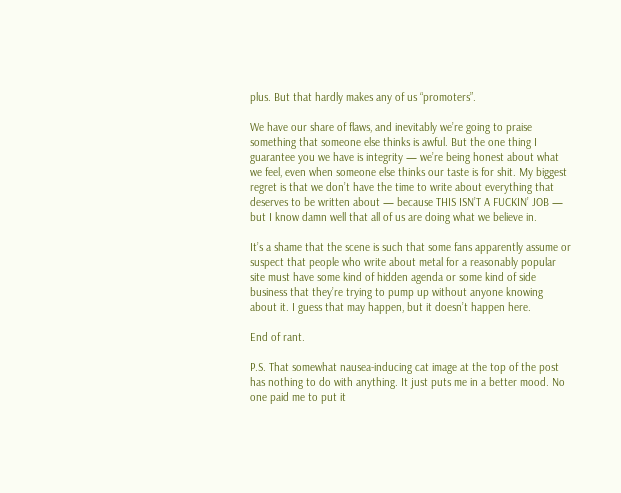plus. But that hardly makes any of us “promoters”.

We have our share of flaws, and inevitably we’re going to praise something that someone else thinks is awful. But the one thing I guarantee you we have is integrity — we’re being honest about what we feel, even when someone else thinks our taste is for shit. My biggest regret is that we don’t have the time to write about everything that deserves to be written about — because THIS ISN’T A FUCKIN’ JOB — but I know damn well that all of us are doing what we believe in.

It’s a shame that the scene is such that some fans apparently assume or suspect that people who write about metal for a reasonably popular site must have some kind of hidden agenda or some kind of side business that they’re trying to pump up without anyone knowing about it. I guess that may happen, but it doesn’t happen here.

End of rant.

P.S. That somewhat nausea-inducing cat image at the top of the post has nothing to do with anything. It just puts me in a better mood. No one paid me to put it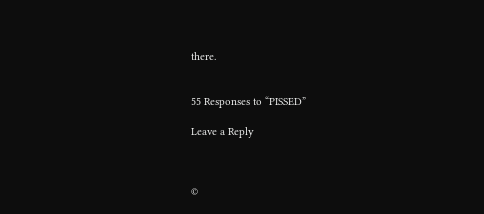there.


55 Responses to “PISSED”

Leave a Reply



©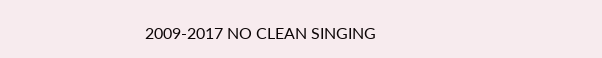2009-2017 NO CLEAN SINGING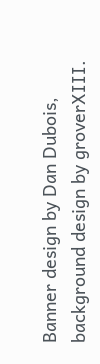Banner design by Dan Dubois, background design by groverXIII.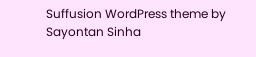Suffusion WordPress theme by Sayontan Sinha